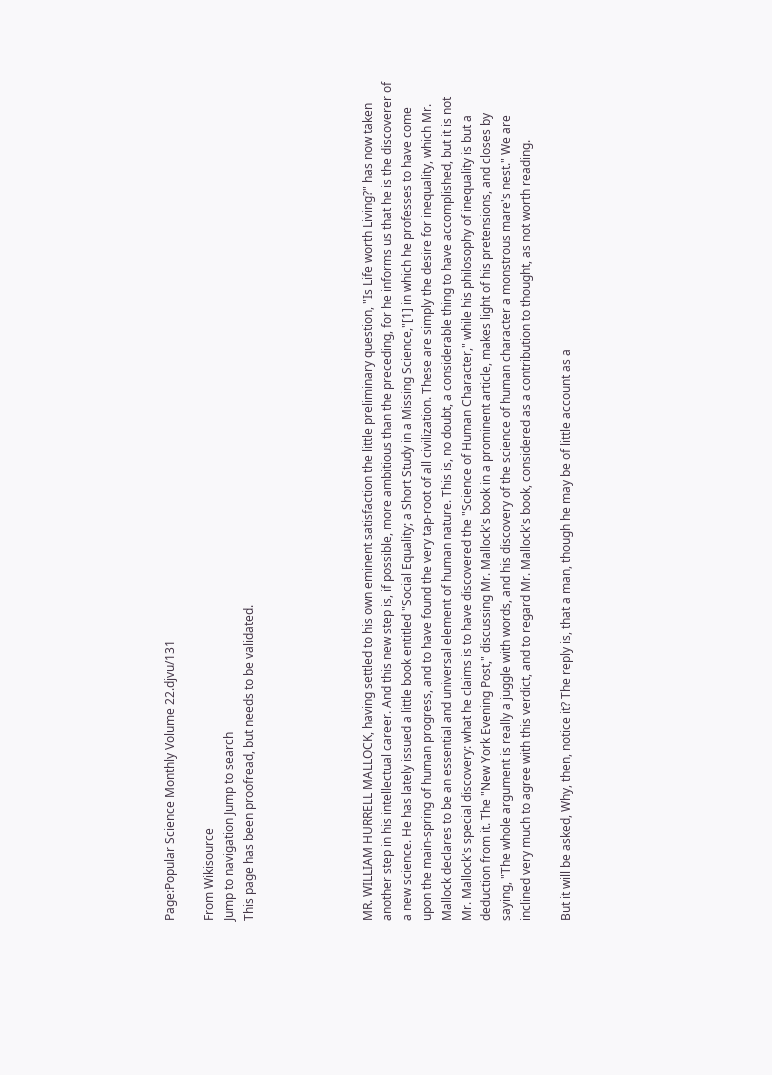Page:Popular Science Monthly Volume 22.djvu/131

From Wikisource
Jump to navigation Jump to search
This page has been proofread, but needs to be validated.





MR. WILLIAM HURRELL MALLOCK, having settled to his own eminent satisfaction the little preliminary question, "Is Life worth Living?" has now taken another step in his intellectual career. And this new step is, if possible, more ambitious than the preceding, for he informs us that he is the discoverer of a new science. He has lately issued a little book entitled "Social Equality; a Short Study in a Missing Science,"[1] in which he professes to have come upon the main-spring of human progress, and to have found the very tap-root of all civilization. These are simply the desire for inequality, which Mr. Mallock declares to be an essential and universal element of human nature. This is, no doubt, a considerable thing to have accomplished, but it is not Mr. Mallock's special discovery: what he claims is to have discovered the "Science of Human Character," while his philosophy of inequality is but a deduction from it. The "New York Evening Post," discussing Mr. Mallock's book in a prominent article, makes light of his pretensions, and closes by saying, "The whole argument is really a juggle with words, and his discovery of the science of human character a monstrous mare's nest." We are inclined very much to agree with this verdict, and to regard Mr. Mallock's book, considered as a contribution to thought, as not worth reading.

But it will be asked, Why, then, notice it? The reply is, that a man, though he may be of little account as a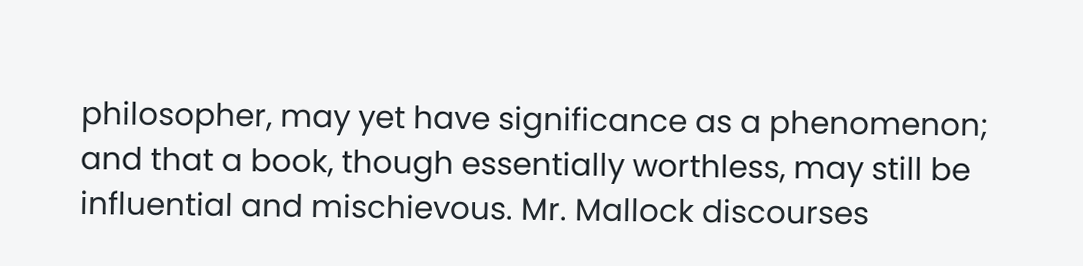philosopher, may yet have significance as a phenomenon; and that a book, though essentially worthless, may still be influential and mischievous. Mr. Mallock discourses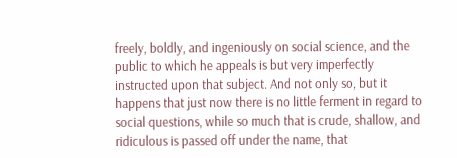freely, boldly, and ingeniously on social science, and the public to which he appeals is but very imperfectly instructed upon that subject. And not only so, but it happens that just now there is no little ferment in regard to social questions, while so much that is crude, shallow, and ridiculous is passed off under the name, that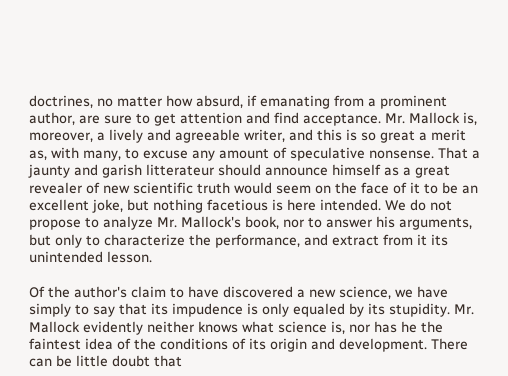doctrines, no matter how absurd, if emanating from a prominent author, are sure to get attention and find acceptance. Mr. Mallock is, moreover, a lively and agreeable writer, and this is so great a merit as, with many, to excuse any amount of speculative nonsense. That a jaunty and garish litterateur should announce himself as a great revealer of new scientific truth would seem on the face of it to be an excellent joke, but nothing facetious is here intended. We do not propose to analyze Mr. Mallock's book, nor to answer his arguments, but only to characterize the performance, and extract from it its unintended lesson.

Of the author's claim to have discovered a new science, we have simply to say that its impudence is only equaled by its stupidity. Mr. Mallock evidently neither knows what science is, nor has he the faintest idea of the conditions of its origin and development. There can be little doubt that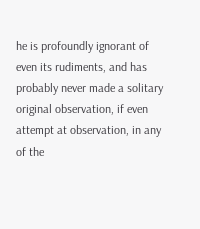he is profoundly ignorant of even its rudiments, and has probably never made a solitary original observation, if even attempt at observation, in any of the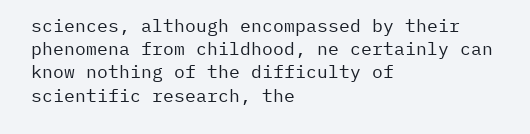sciences, although encompassed by their phenomena from childhood, ne certainly can know nothing of the difficulty of scientific research, the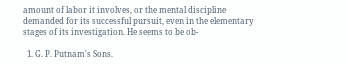amount of labor it involves, or the mental discipline demanded for its successful pursuit, even in the elementary stages of its investigation. He seems to be ob-

  1. G. P. Putnam's Sons.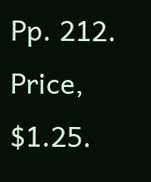Pp. 212. Price, $1.25.